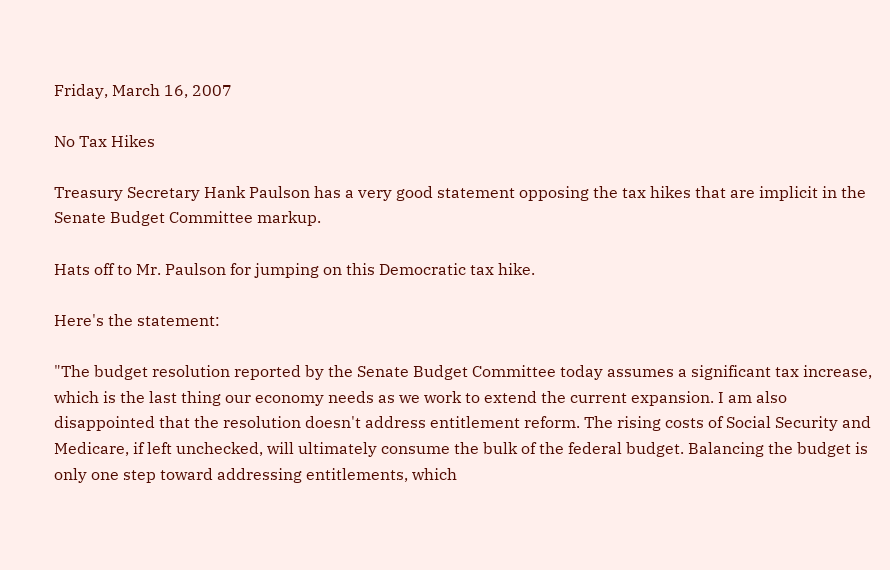Friday, March 16, 2007

No Tax Hikes

Treasury Secretary Hank Paulson has a very good statement opposing the tax hikes that are implicit in the Senate Budget Committee markup.

Hats off to Mr. Paulson for jumping on this Democratic tax hike.

Here's the statement:

"The budget resolution reported by the Senate Budget Committee today assumes a significant tax increase, which is the last thing our economy needs as we work to extend the current expansion. I am also disappointed that the resolution doesn't address entitlement reform. The rising costs of Social Security and Medicare, if left unchecked, will ultimately consume the bulk of the federal budget. Balancing the budget is only one step toward addressing entitlements, which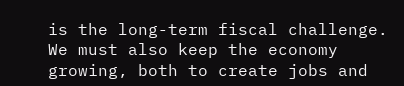is the long-term fiscal challenge. We must also keep the economy growing, both to create jobs and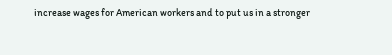increase wages for American workers and to put us in a stronger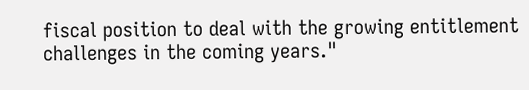fiscal position to deal with the growing entitlement challenges in the coming years."